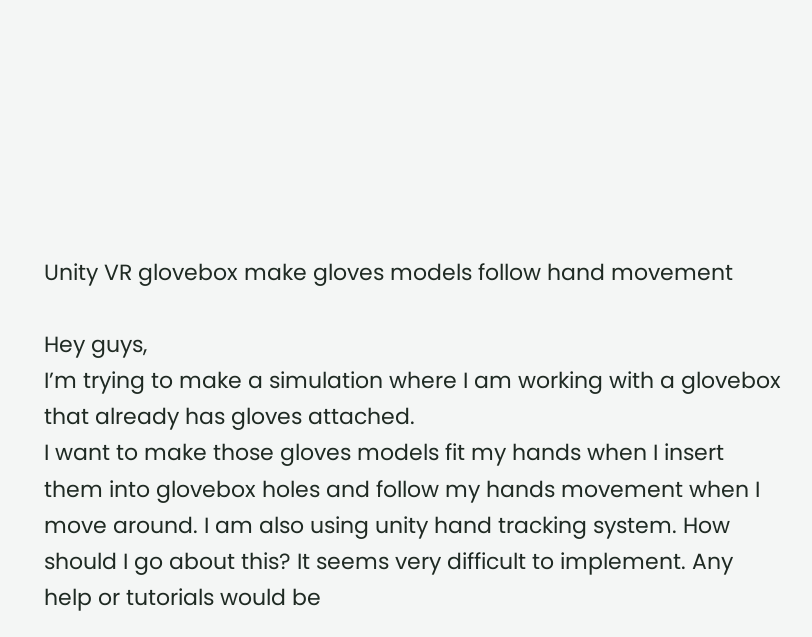Unity VR glovebox make gloves models follow hand movement

Hey guys,
I’m trying to make a simulation where I am working with a glovebox that already has gloves attached.
I want to make those gloves models fit my hands when I insert them into glovebox holes and follow my hands movement when I move around. I am also using unity hand tracking system. How should I go about this? It seems very difficult to implement. Any help or tutorials would be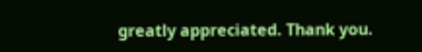greatly appreciated. Thank you.